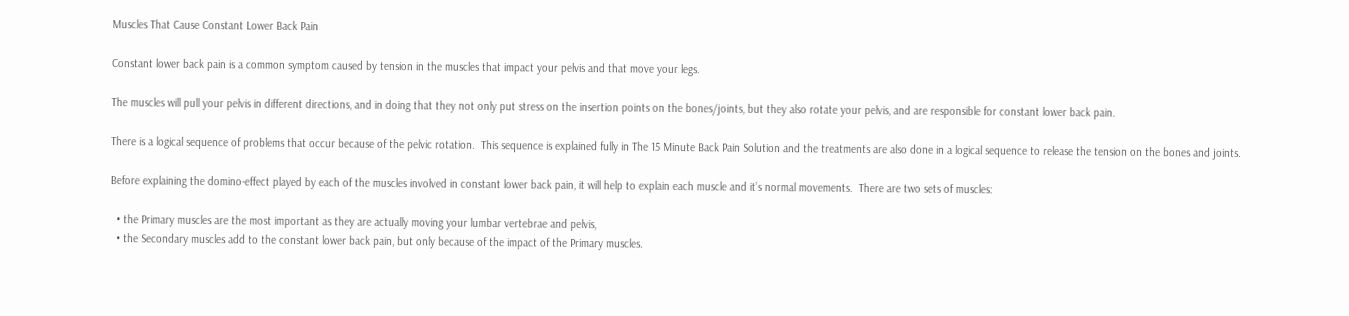Muscles That Cause Constant Lower Back Pain

Constant lower back pain is a common symptom caused by tension in the muscles that impact your pelvis and that move your legs.

The muscles will pull your pelvis in different directions, and in doing that they not only put stress on the insertion points on the bones/joints, but they also rotate your pelvis, and are responsible for constant lower back pain.

There is a logical sequence of problems that occur because of the pelvic rotation.  This sequence is explained fully in The 15 Minute Back Pain Solution and the treatments are also done in a logical sequence to release the tension on the bones and joints.

Before explaining the domino-effect played by each of the muscles involved in constant lower back pain, it will help to explain each muscle and it’s normal movements.  There are two sets of muscles:

  • the Primary muscles are the most important as they are actually moving your lumbar vertebrae and pelvis,
  • the Secondary muscles add to the constant lower back pain, but only because of the impact of the Primary muscles.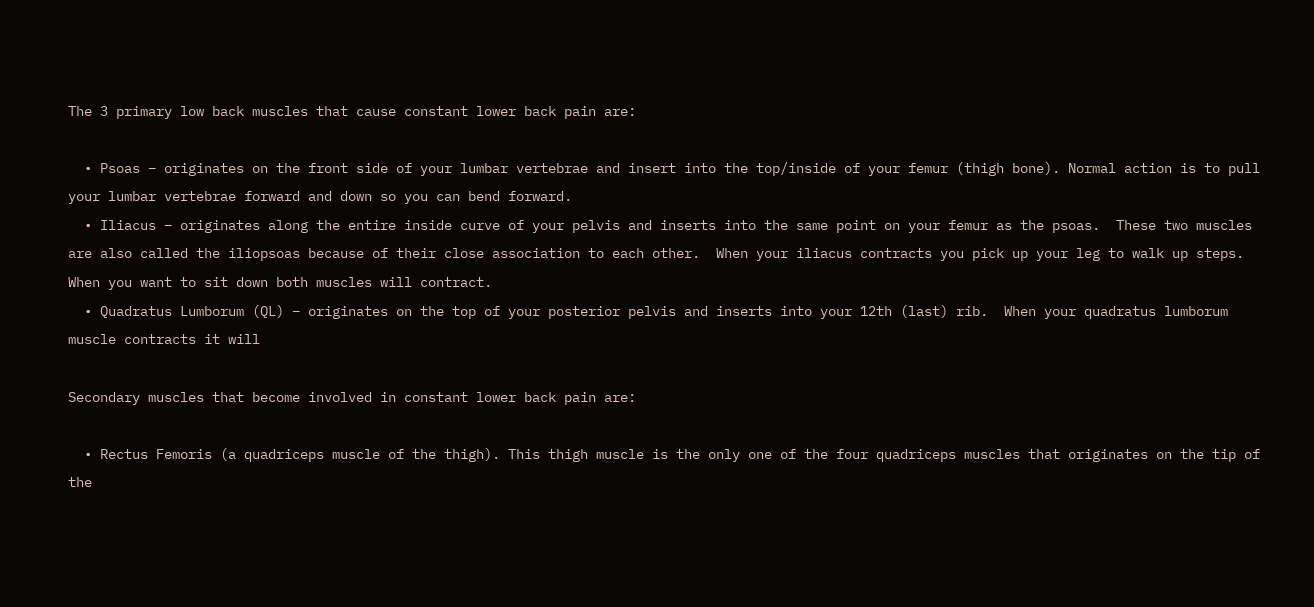The 3 primary low back muscles that cause constant lower back pain are:

  • Psoas – originates on the front side of your lumbar vertebrae and insert into the top/inside of your femur (thigh bone). Normal action is to pull your lumbar vertebrae forward and down so you can bend forward.
  • Iliacus – originates along the entire inside curve of your pelvis and inserts into the same point on your femur as the psoas.  These two muscles are also called the iliopsoas because of their close association to each other.  When your iliacus contracts you pick up your leg to walk up steps.  When you want to sit down both muscles will contract.
  • Quadratus Lumborum (QL) – originates on the top of your posterior pelvis and inserts into your 12th (last) rib.  When your quadratus lumborum muscle contracts it will

Secondary muscles that become involved in constant lower back pain are:

  • Rectus Femoris (a quadriceps muscle of the thigh). This thigh muscle is the only one of the four quadriceps muscles that originates on the tip of the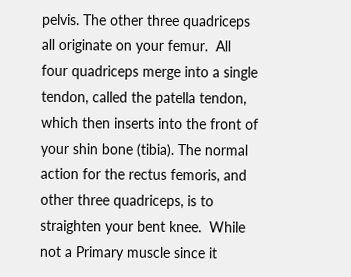pelvis. The other three quadriceps all originate on your femur.  All four quadriceps merge into a single tendon, called the patella tendon, which then inserts into the front of your shin bone (tibia). The normal action for the rectus femoris, and other three quadriceps, is to straighten your bent knee.  While not a Primary muscle since it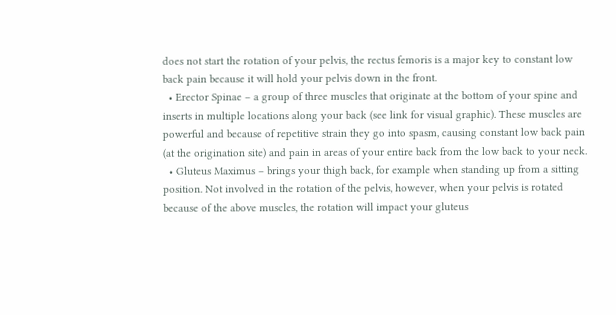does not start the rotation of your pelvis, the rectus femoris is a major key to constant low back pain because it will hold your pelvis down in the front.
  • Erector Spinae – a group of three muscles that originate at the bottom of your spine and inserts in multiple locations along your back (see link for visual graphic). These muscles are powerful and because of repetitive strain they go into spasm, causing constant low back pain (at the origination site) and pain in areas of your entire back from the low back to your neck.
  • Gluteus Maximus – brings your thigh back, for example when standing up from a sitting position. Not involved in the rotation of the pelvis, however, when your pelvis is rotated because of the above muscles, the rotation will impact your gluteus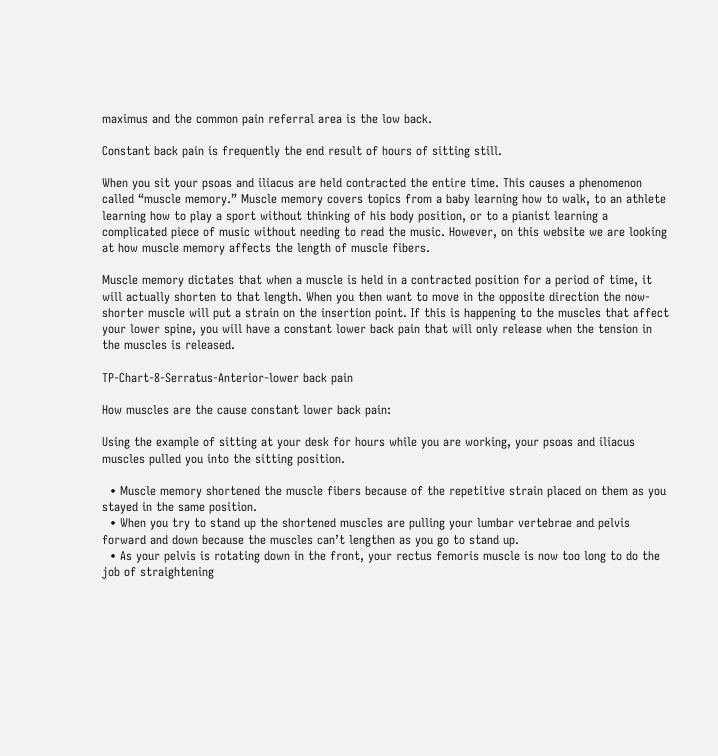maximus and the common pain referral area is the low back.

Constant back pain is frequently the end result of hours of sitting still.

When you sit your psoas and iliacus are held contracted the entire time. This causes a phenomenon called “muscle memory.” Muscle memory covers topics from a baby learning how to walk, to an athlete learning how to play a sport without thinking of his body position, or to a pianist learning a complicated piece of music without needing to read the music. However, on this website we are looking at how muscle memory affects the length of muscle fibers.

Muscle memory dictates that when a muscle is held in a contracted position for a period of time, it will actually shorten to that length. When you then want to move in the opposite direction the now-shorter muscle will put a strain on the insertion point. If this is happening to the muscles that affect your lower spine, you will have a constant lower back pain that will only release when the tension in the muscles is released.

TP-Chart-8-Serratus-Anterior-lower back pain

How muscles are the cause constant lower back pain:

Using the example of sitting at your desk for hours while you are working, your psoas and iliacus muscles pulled you into the sitting position.

  • Muscle memory shortened the muscle fibers because of the repetitive strain placed on them as you stayed in the same position.
  • When you try to stand up the shortened muscles are pulling your lumbar vertebrae and pelvis forward and down because the muscles can’t lengthen as you go to stand up.
  • As your pelvis is rotating down in the front, your rectus femoris muscle is now too long to do the job of straightening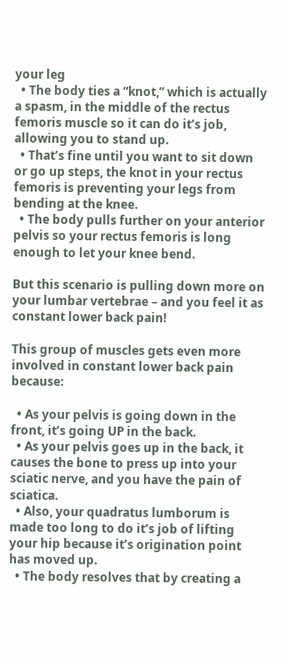your leg
  • The body ties a “knot,” which is actually a spasm, in the middle of the rectus femoris muscle so it can do it’s job, allowing you to stand up.
  • That’s fine until you want to sit down or go up steps, the knot in your rectus femoris is preventing your legs from bending at the knee.
  • The body pulls further on your anterior pelvis so your rectus femoris is long enough to let your knee bend.

But this scenario is pulling down more on your lumbar vertebrae – and you feel it as constant lower back pain!

This group of muscles gets even more involved in constant lower back pain because:

  • As your pelvis is going down in the front, it’s going UP in the back.
  • As your pelvis goes up in the back, it causes the bone to press up into your sciatic nerve, and you have the pain of sciatica.
  • Also, your quadratus lumborum is made too long to do it’s job of lifting your hip because it’s origination point has moved up.
  • The body resolves that by creating a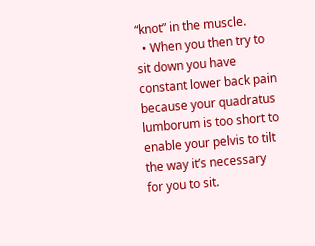“knot” in the muscle.
  • When you then try to sit down you have constant lower back pain because your quadratus lumborum is too short to enable your pelvis to tilt the way it’s necessary for you to sit.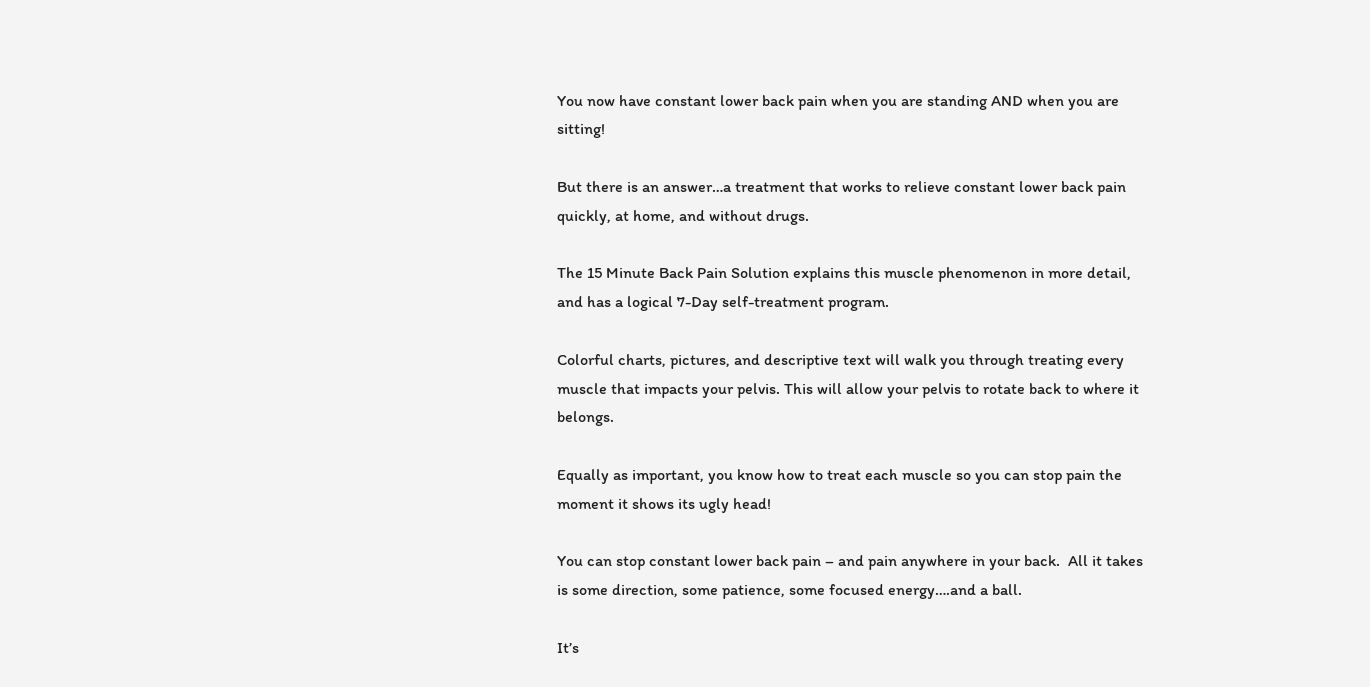You now have constant lower back pain when you are standing AND when you are sitting!

But there is an answer…a treatment that works to relieve constant lower back pain quickly, at home, and without drugs.

The 15 Minute Back Pain Solution explains this muscle phenomenon in more detail, and has a logical 7-Day self-treatment program.

Colorful charts, pictures, and descriptive text will walk you through treating every muscle that impacts your pelvis. This will allow your pelvis to rotate back to where it belongs.

Equally as important, you know how to treat each muscle so you can stop pain the moment it shows its ugly head!

You can stop constant lower back pain – and pain anywhere in your back.  All it takes is some direction, some patience, some focused energy….and a ball.

It’s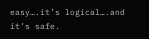easy….it’s logical….and it’s safe.